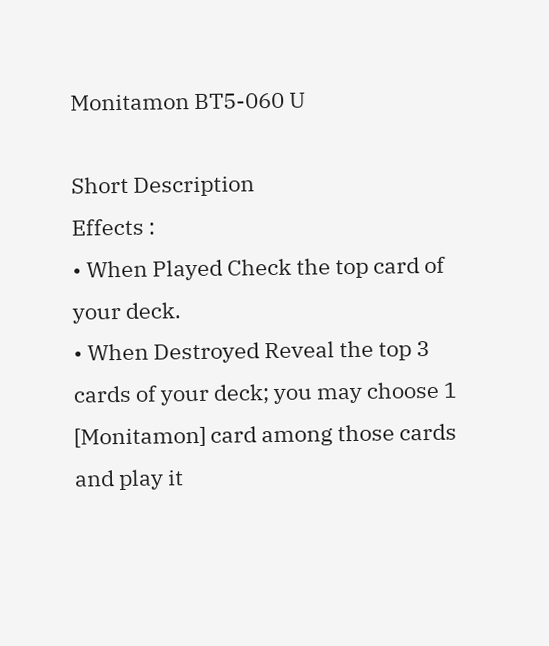Monitamon BT5-060 U

Short Description
Effects :
• When Played Check the top card of your deck.
• When Destroyed Reveal the top 3 cards of your deck; you may choose 1 [Monitamon] card among those cards and play it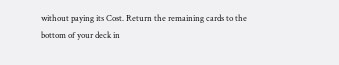without paying its Cost. Return the remaining cards to the bottom of your deck in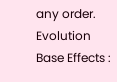any order.
Evolution Base Effects :